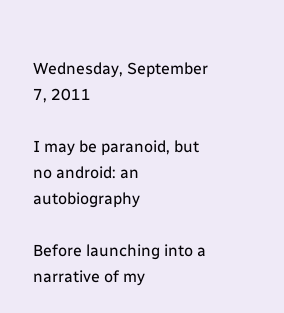Wednesday, September 7, 2011

I may be paranoid, but no android: an autobiography

Before launching into a narrative of my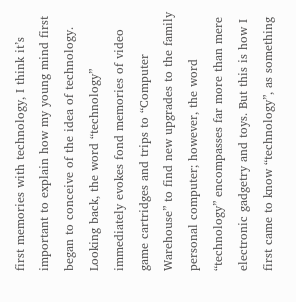first memories with technology, I think it’s important to explain how my young mind first began to conceive of the idea of technology. Looking back, the word “technology” immediately evokes fond memories of video game cartridges and trips to “Computer Warehouse” to find new upgrades to the family personal computer; however, the word “technology” encompasses far more than mere electronic gadgetry and toys. But this is how I first came to know “technology”, as something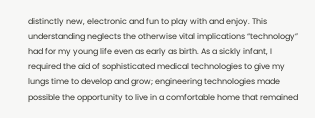distinctly new, electronic and fun to play with and enjoy. This understanding neglects the otherwise vital implications “technology” had for my young life even as early as birth. As a sickly infant, I required the aid of sophisticated medical technologies to give my lungs time to develop and grow; engineering technologies made possible the opportunity to live in a comfortable home that remained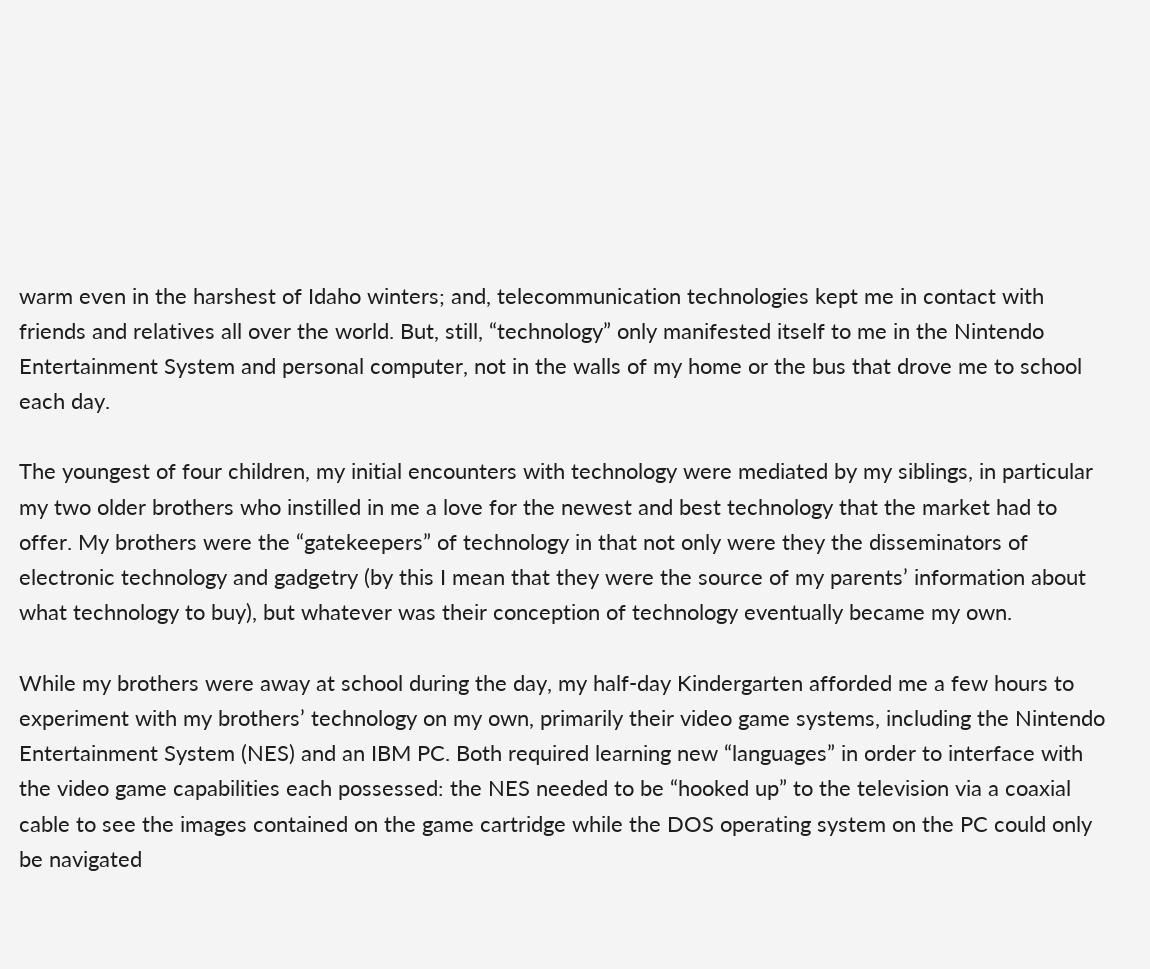warm even in the harshest of Idaho winters; and, telecommunication technologies kept me in contact with friends and relatives all over the world. But, still, “technology” only manifested itself to me in the Nintendo Entertainment System and personal computer, not in the walls of my home or the bus that drove me to school each day.

The youngest of four children, my initial encounters with technology were mediated by my siblings, in particular my two older brothers who instilled in me a love for the newest and best technology that the market had to offer. My brothers were the “gatekeepers” of technology in that not only were they the disseminators of electronic technology and gadgetry (by this I mean that they were the source of my parents’ information about what technology to buy), but whatever was their conception of technology eventually became my own.

While my brothers were away at school during the day, my half-day Kindergarten afforded me a few hours to experiment with my brothers’ technology on my own, primarily their video game systems, including the Nintendo Entertainment System (NES) and an IBM PC. Both required learning new “languages” in order to interface with the video game capabilities each possessed: the NES needed to be “hooked up” to the television via a coaxial cable to see the images contained on the game cartridge while the DOS operating system on the PC could only be navigated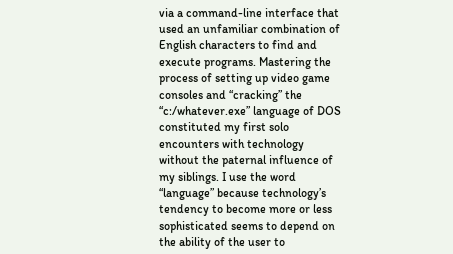via a command-line interface that used an unfamiliar combination of English characters to find and execute programs. Mastering the process of setting up video game consoles and “cracking” the “c:/whatever.exe” language of DOS constituted my first solo encounters with technology without the paternal influence of my siblings. I use the word “language” because technology’s tendency to become more or less sophisticated seems to depend on the ability of the user to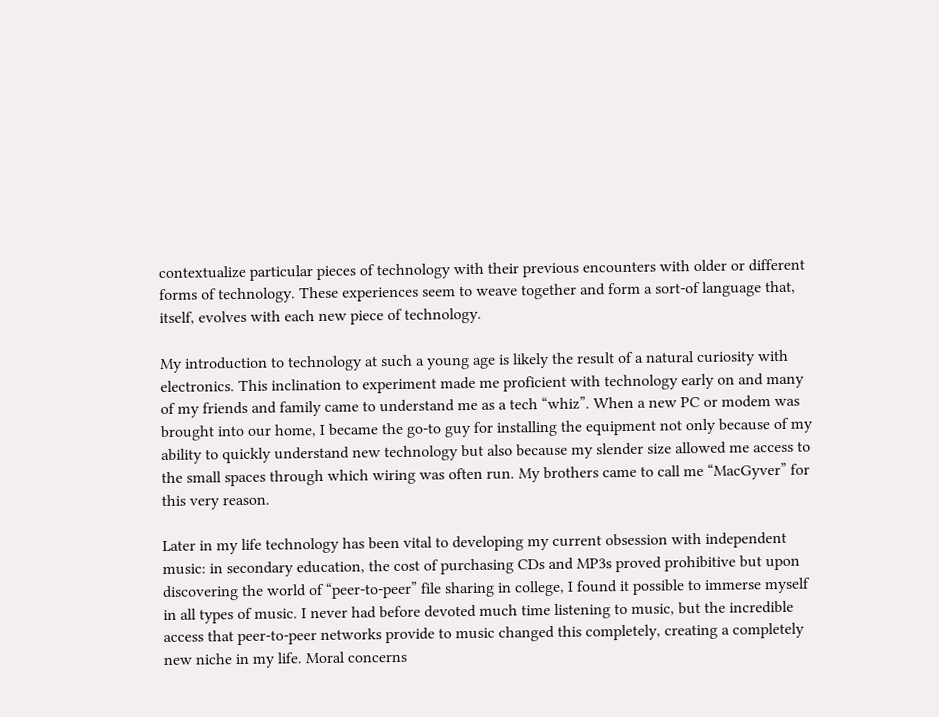contextualize particular pieces of technology with their previous encounters with older or different forms of technology. These experiences seem to weave together and form a sort-of language that, itself, evolves with each new piece of technology.

My introduction to technology at such a young age is likely the result of a natural curiosity with electronics. This inclination to experiment made me proficient with technology early on and many of my friends and family came to understand me as a tech “whiz”. When a new PC or modem was brought into our home, I became the go-to guy for installing the equipment not only because of my ability to quickly understand new technology but also because my slender size allowed me access to the small spaces through which wiring was often run. My brothers came to call me “MacGyver” for this very reason.

Later in my life technology has been vital to developing my current obsession with independent music: in secondary education, the cost of purchasing CDs and MP3s proved prohibitive but upon discovering the world of “peer-to-peer” file sharing in college, I found it possible to immerse myself in all types of music. I never had before devoted much time listening to music, but the incredible access that peer-to-peer networks provide to music changed this completely, creating a completely new niche in my life. Moral concerns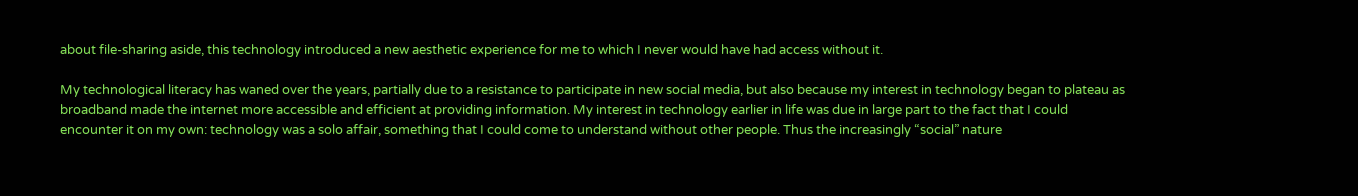about file-sharing aside, this technology introduced a new aesthetic experience for me to which I never would have had access without it.

My technological literacy has waned over the years, partially due to a resistance to participate in new social media, but also because my interest in technology began to plateau as broadband made the internet more accessible and efficient at providing information. My interest in technology earlier in life was due in large part to the fact that I could encounter it on my own: technology was a solo affair, something that I could come to understand without other people. Thus the increasingly “social” nature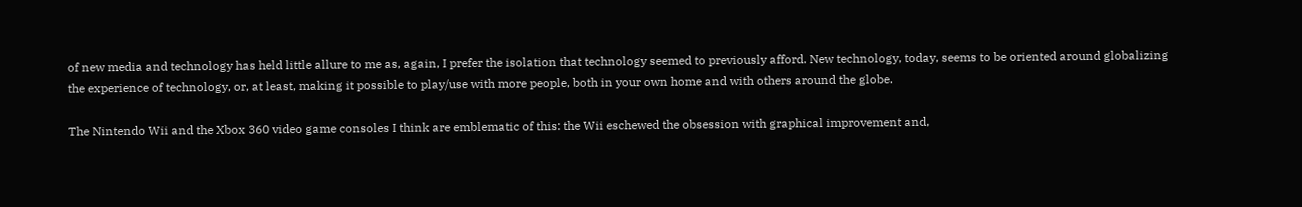of new media and technology has held little allure to me as, again, I prefer the isolation that technology seemed to previously afford. New technology, today, seems to be oriented around globalizing the experience of technology, or, at least, making it possible to play/use with more people, both in your own home and with others around the globe.

The Nintendo Wii and the Xbox 360 video game consoles I think are emblematic of this: the Wii eschewed the obsession with graphical improvement and,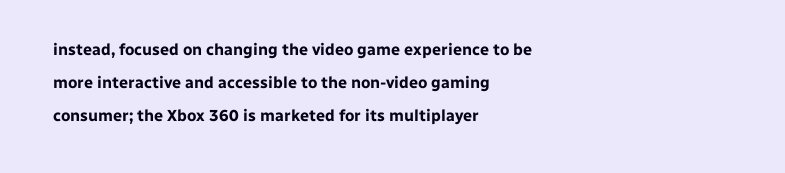instead, focused on changing the video game experience to be more interactive and accessible to the non-video gaming consumer; the Xbox 360 is marketed for its multiplayer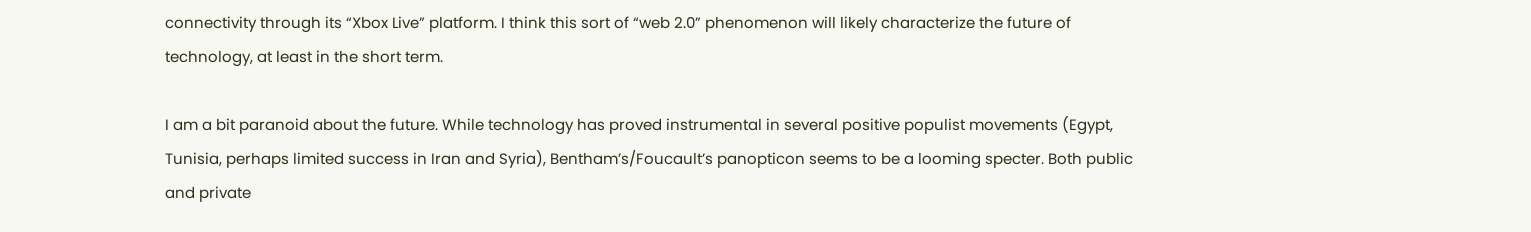connectivity through its “Xbox Live” platform. I think this sort of “web 2.0” phenomenon will likely characterize the future of technology, at least in the short term.

I am a bit paranoid about the future. While technology has proved instrumental in several positive populist movements (Egypt, Tunisia, perhaps limited success in Iran and Syria), Bentham’s/Foucault’s panopticon seems to be a looming specter. Both public and private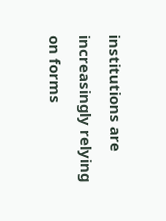institutions are increasingly relying on forms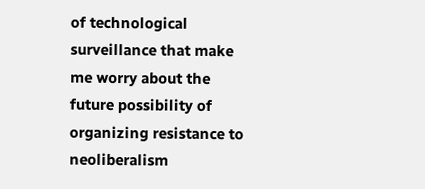of technological surveillance that make me worry about the future possibility of organizing resistance to neoliberalism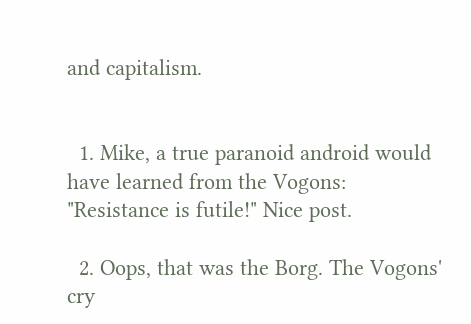and capitalism.


  1. Mike, a true paranoid android would have learned from the Vogons: "Resistance is futile!" Nice post.

  2. Oops, that was the Borg. The Vogons' cry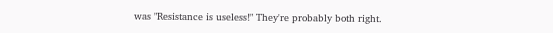was "Resistance is useless!" They're probably both right.